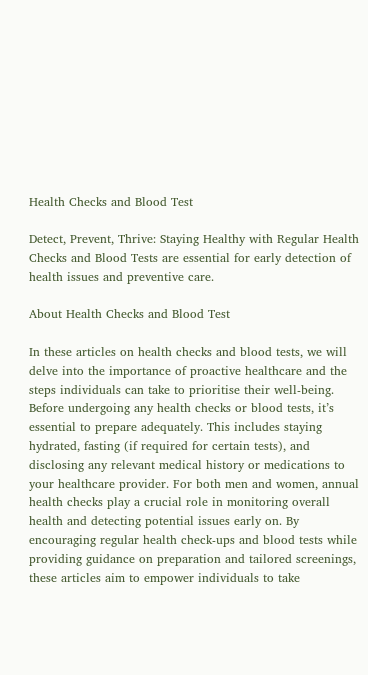Health Checks and Blood Test

Detect, Prevent, Thrive: Staying Healthy with Regular Health Checks and Blood Tests are essential for early detection of health issues and preventive care.

About Health Checks and Blood Test

In these articles on health checks and blood tests, we will delve into the importance of proactive healthcare and the steps individuals can take to prioritise their well-being. Before undergoing any health checks or blood tests, it’s essential to prepare adequately. This includes staying hydrated, fasting (if required for certain tests), and disclosing any relevant medical history or medications to your healthcare provider. For both men and women, annual health checks play a crucial role in monitoring overall health and detecting potential issues early on. By encouraging regular health check-ups and blood tests while providing guidance on preparation and tailored screenings, these articles aim to empower individuals to take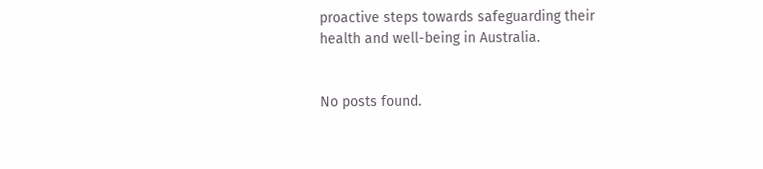proactive steps towards safeguarding their health and well-being in Australia.


No posts found.